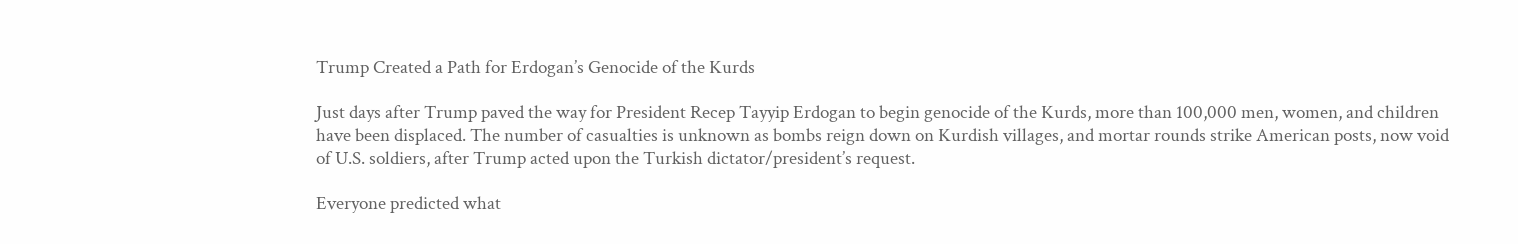Trump Created a Path for Erdogan’s Genocide of the Kurds

Just days after Trump paved the way for President Recep Tayyip Erdogan to begin genocide of the Kurds, more than 100,000 men, women, and children have been displaced. The number of casualties is unknown as bombs reign down on Kurdish villages, and mortar rounds strike American posts, now void of U.S. soldiers, after Trump acted upon the Turkish dictator/president’s request.

Everyone predicted what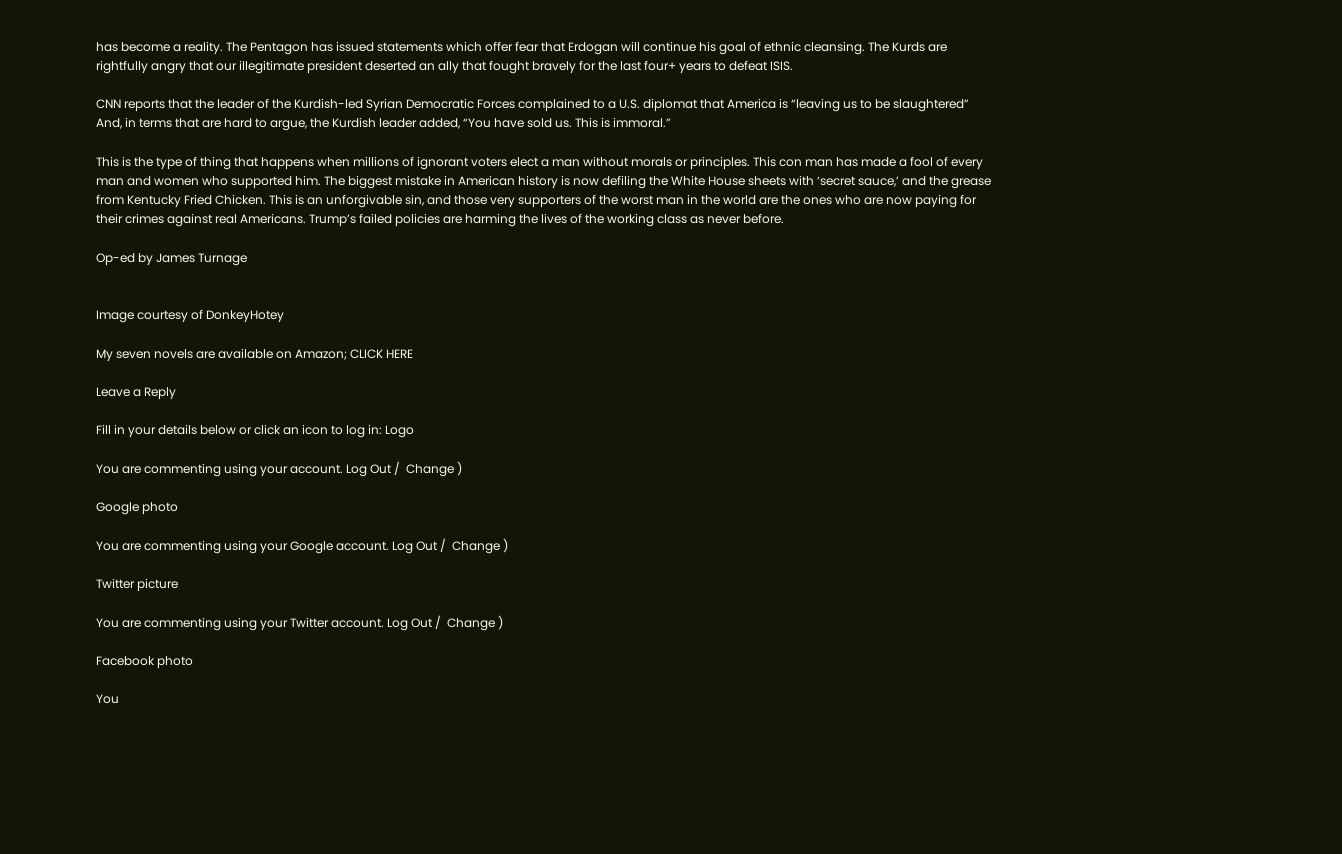has become a reality. The Pentagon has issued statements which offer fear that Erdogan will continue his goal of ethnic cleansing. The Kurds are rightfully angry that our illegitimate president deserted an ally that fought bravely for the last four+ years to defeat ISIS.

CNN reports that the leader of the Kurdish-led Syrian Democratic Forces complained to a U.S. diplomat that America is “leaving us to be slaughtered” And, in terms that are hard to argue, the Kurdish leader added, “You have sold us. This is immoral.”

This is the type of thing that happens when millions of ignorant voters elect a man without morals or principles. This con man has made a fool of every man and women who supported him. The biggest mistake in American history is now defiling the White House sheets with ‘secret sauce,’ and the grease from Kentucky Fried Chicken. This is an unforgivable sin, and those very supporters of the worst man in the world are the ones who are now paying for their crimes against real Americans. Trump’s failed policies are harming the lives of the working class as never before.

Op-ed by James Turnage


Image courtesy of DonkeyHotey

My seven novels are available on Amazon; CLICK HERE

Leave a Reply

Fill in your details below or click an icon to log in: Logo

You are commenting using your account. Log Out /  Change )

Google photo

You are commenting using your Google account. Log Out /  Change )

Twitter picture

You are commenting using your Twitter account. Log Out /  Change )

Facebook photo

You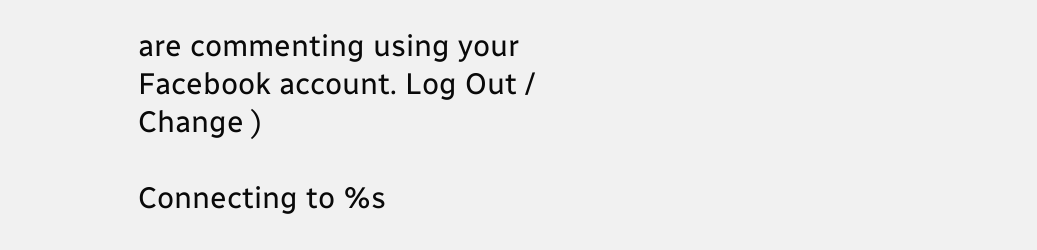are commenting using your Facebook account. Log Out /  Change )

Connecting to %s